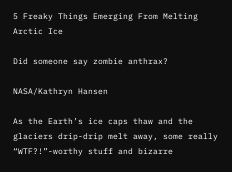5 Freaky Things Emerging From Melting Arctic Ice

Did someone say zombie anthrax?

NASA/Kathryn Hansen

As the Earth’s ice caps thaw and the glaciers drip-drip melt away, some really “WTF?!”-worthy stuff and bizarre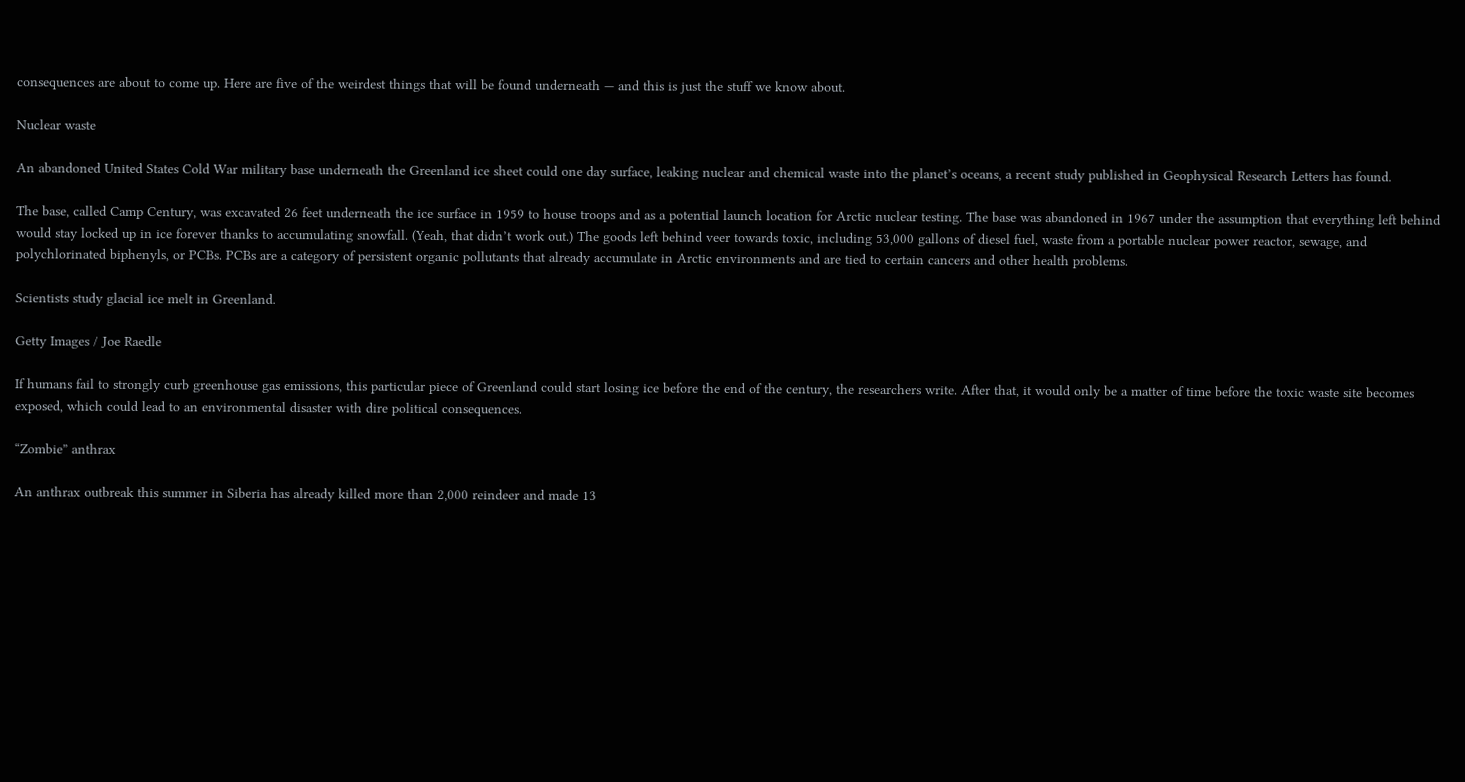consequences are about to come up. Here are five of the weirdest things that will be found underneath — and this is just the stuff we know about.

Nuclear waste

An abandoned United States Cold War military base underneath the Greenland ice sheet could one day surface, leaking nuclear and chemical waste into the planet’s oceans, a recent study published in Geophysical Research Letters has found.

The base, called Camp Century, was excavated 26 feet underneath the ice surface in 1959 to house troops and as a potential launch location for Arctic nuclear testing. The base was abandoned in 1967 under the assumption that everything left behind would stay locked up in ice forever thanks to accumulating snowfall. (Yeah, that didn’t work out.) The goods left behind veer towards toxic, including 53,000 gallons of diesel fuel, waste from a portable nuclear power reactor, sewage, and polychlorinated biphenyls, or PCBs. PCBs are a category of persistent organic pollutants that already accumulate in Arctic environments and are tied to certain cancers and other health problems.

Scientists study glacial ice melt in Greenland.

Getty Images / Joe Raedle

If humans fail to strongly curb greenhouse gas emissions, this particular piece of Greenland could start losing ice before the end of the century, the researchers write. After that, it would only be a matter of time before the toxic waste site becomes exposed, which could lead to an environmental disaster with dire political consequences.

“Zombie” anthrax

An anthrax outbreak this summer in Siberia has already killed more than 2,000 reindeer and made 13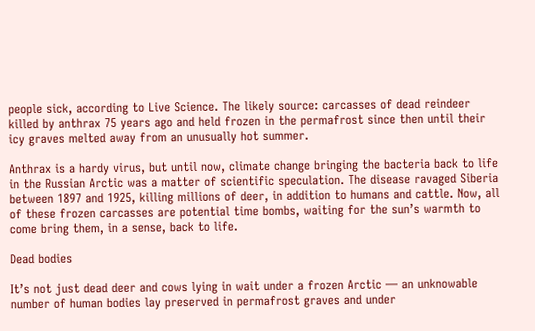people sick, according to Live Science. The likely source: carcasses of dead reindeer killed by anthrax 75 years ago and held frozen in the permafrost since then until their icy graves melted away from an unusually hot summer.

Anthrax is a hardy virus, but until now, climate change bringing the bacteria back to life in the Russian Arctic was a matter of scientific speculation. The disease ravaged Siberia between 1897 and 1925, killing millions of deer, in addition to humans and cattle. Now, all of these frozen carcasses are potential time bombs, waiting for the sun’s warmth to come bring them, in a sense, back to life.

Dead bodies

It’s not just dead deer and cows lying in wait under a frozen Arctic — an unknowable number of human bodies lay preserved in permafrost graves and under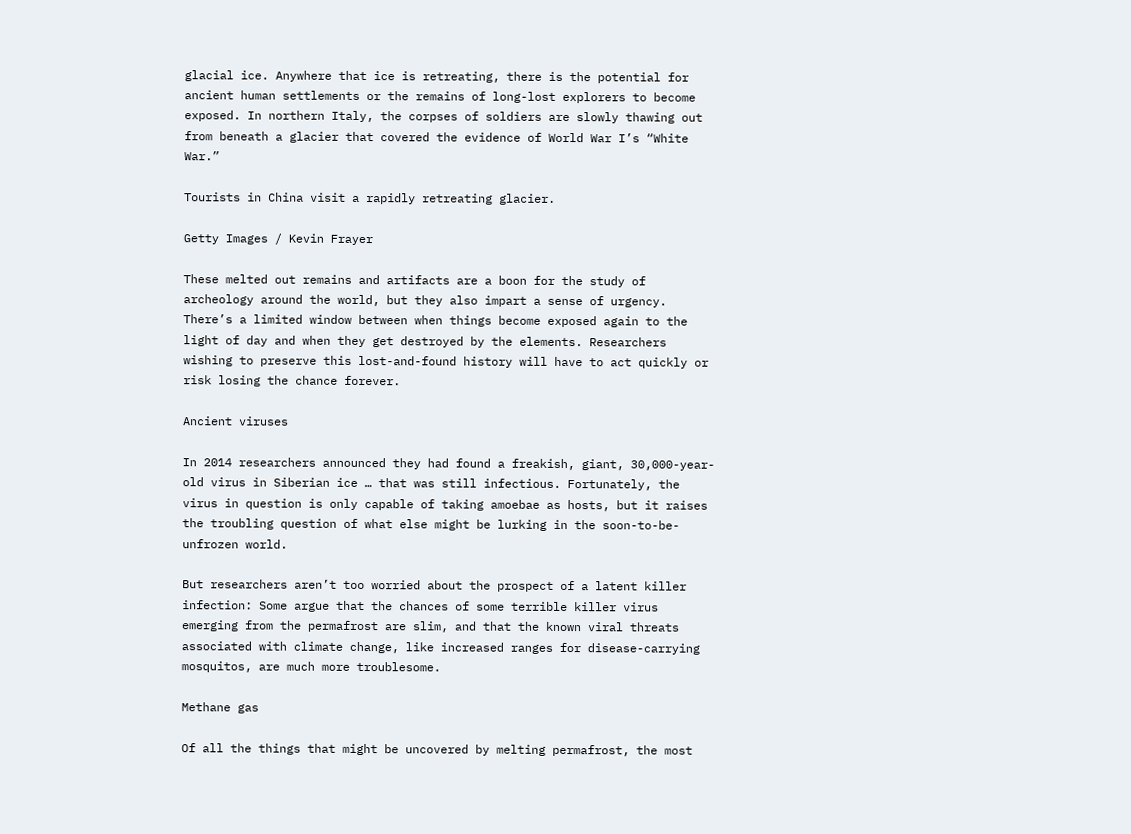glacial ice. Anywhere that ice is retreating, there is the potential for ancient human settlements or the remains of long-lost explorers to become exposed. In northern Italy, the corpses of soldiers are slowly thawing out from beneath a glacier that covered the evidence of World War I’s “White War.”

Tourists in China visit a rapidly retreating glacier.

Getty Images / Kevin Frayer

These melted out remains and artifacts are a boon for the study of archeology around the world, but they also impart a sense of urgency. There’s a limited window between when things become exposed again to the light of day and when they get destroyed by the elements. Researchers wishing to preserve this lost-and-found history will have to act quickly or risk losing the chance forever.

Ancient viruses

In 2014 researchers announced they had found a freakish, giant, 30,000-year-old virus in Siberian ice … that was still infectious. Fortunately, the virus in question is only capable of taking amoebae as hosts, but it raises the troubling question of what else might be lurking in the soon-to-be-unfrozen world.

But researchers aren’t too worried about the prospect of a latent killer infection: Some argue that the chances of some terrible killer virus emerging from the permafrost are slim, and that the known viral threats associated with climate change, like increased ranges for disease-carrying mosquitos, are much more troublesome.

Methane gas

Of all the things that might be uncovered by melting permafrost, the most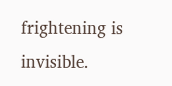frightening is invisible.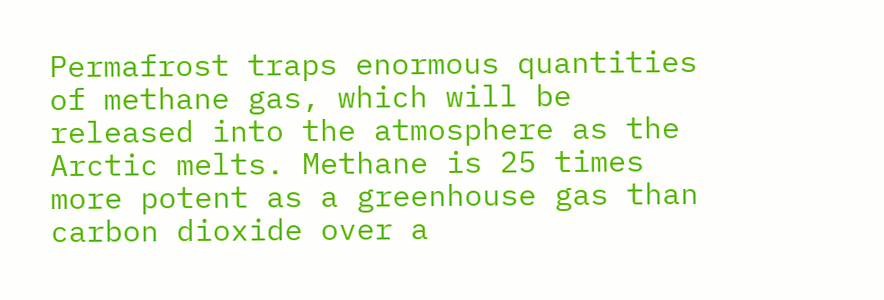Permafrost traps enormous quantities of methane gas, which will be released into the atmosphere as the Arctic melts. Methane is 25 times more potent as a greenhouse gas than carbon dioxide over a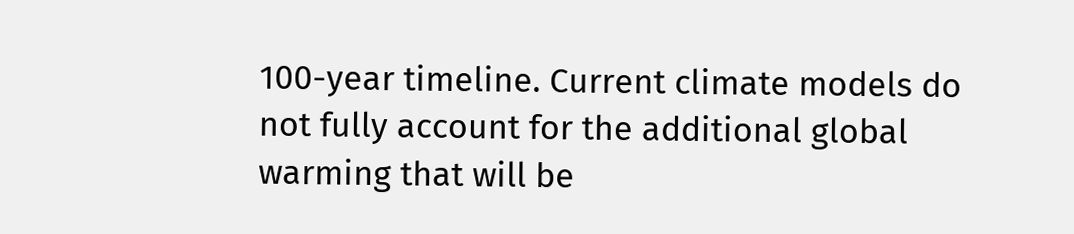100-year timeline. Current climate models do not fully account for the additional global warming that will be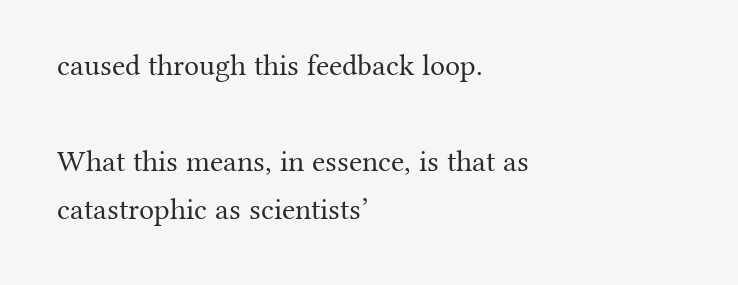caused through this feedback loop.

What this means, in essence, is that as catastrophic as scientists’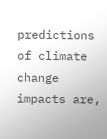predictions of climate change impacts are,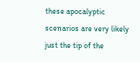these apocalyptic scenarios are very likely just the tip of the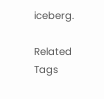iceberg.

Related Tags